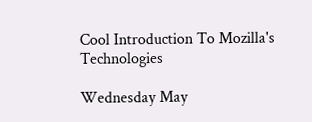Cool Introduction To Mozilla's Technologies

Wednesday May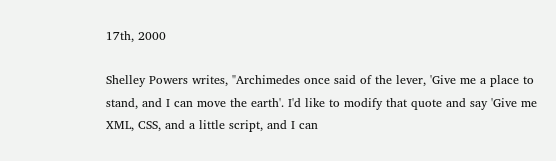17th, 2000

Shelley Powers writes, "Archimedes once said of the lever, 'Give me a place to stand, and I can move the earth'. I'd like to modify that quote and say 'Give me XML, CSS, and a little script, and I can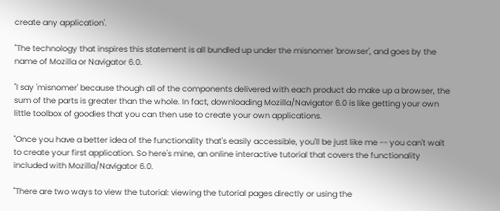create any application'.

"The technology that inspires this statement is all bundled up under the misnomer 'browser', and goes by the name of Mozilla or Navigator 6.0.

"I say 'misnomer' because though all of the components delivered with each product do make up a browser, the sum of the parts is greater than the whole. In fact, downloading Mozilla/Navigator 6.0 is like getting your own little toolbox of goodies that you can then use to create your own applications.

"Once you have a better idea of the functionality that's easily accessible, you'll be just like me -- you can't wait to create your first application. So here's mine, an online interactive tutorial that covers the functionality included with Mozilla/Navigator 6.0.

"There are two ways to view the tutorial: viewing the tutorial pages directly or using the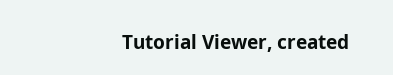Tutorial Viewer, created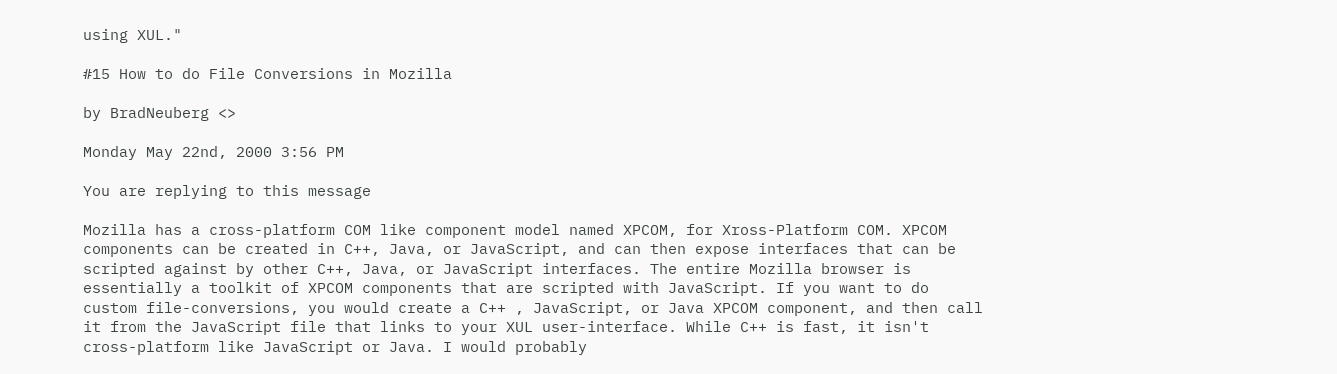using XUL."

#15 How to do File Conversions in Mozilla

by BradNeuberg <>

Monday May 22nd, 2000 3:56 PM

You are replying to this message

Mozilla has a cross-platform COM like component model named XPCOM, for Xross-Platform COM. XPCOM components can be created in C++, Java, or JavaScript, and can then expose interfaces that can be scripted against by other C++, Java, or JavaScript interfaces. The entire Mozilla browser is essentially a toolkit of XPCOM components that are scripted with JavaScript. If you want to do custom file-conversions, you would create a C++ , JavaScript, or Java XPCOM component, and then call it from the JavaScript file that links to your XUL user-interface. While C++ is fast, it isn't cross-platform like JavaScript or Java. I would probably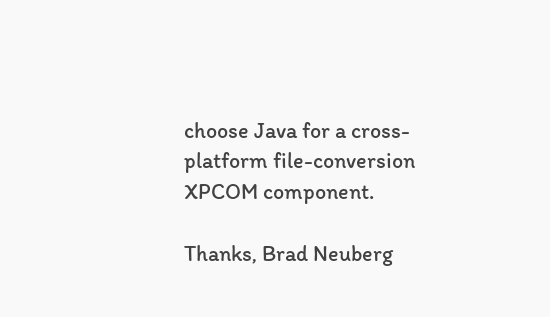choose Java for a cross-platform file-conversion XPCOM component.

Thanks, Brad Neuberg